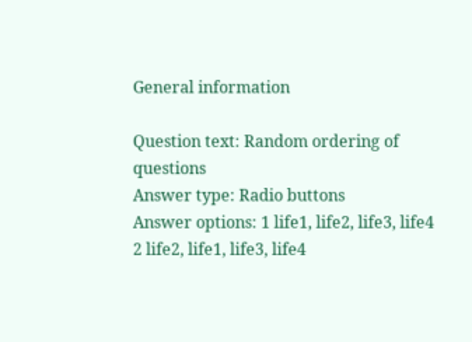General information

Question text: Random ordering of questions
Answer type: Radio buttons
Answer options: 1 life1, life2, life3, life4
2 life2, life1, life3, life4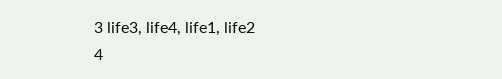3 life3, life4, life1, life2
4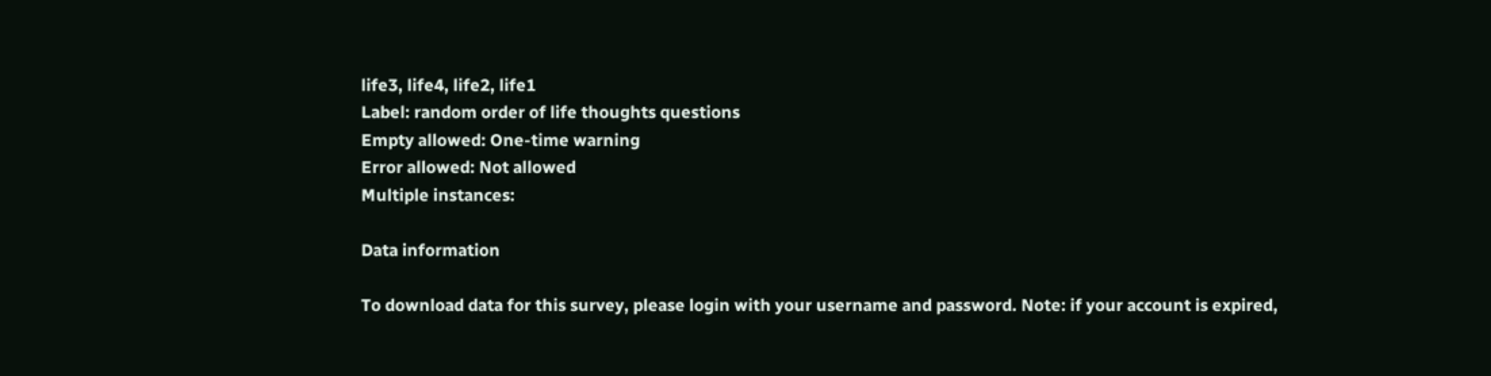life3, life4, life2, life1
Label: random order of life thoughts questions
Empty allowed: One-time warning
Error allowed: Not allowed
Multiple instances:

Data information

To download data for this survey, please login with your username and password. Note: if your account is expired,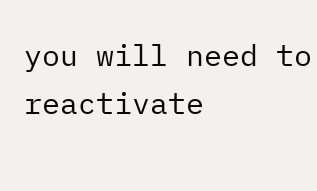you will need to reactivate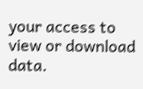your access to view or download data.